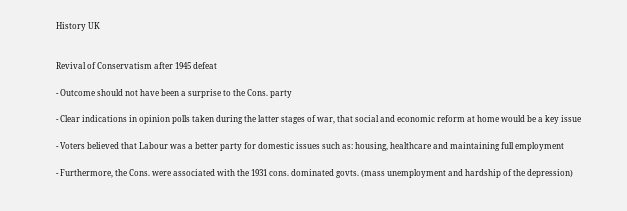History UK


Revival of Conservatism after 1945 defeat

- Outcome should not have been a surprise to the Cons. party

- Clear indications in opinion polls taken during the latter stages of war, that social and economic reform at home would be a key issue

- Voters believed that Labour was a better party for domestic issues such as: housing, healthcare and maintaining full employment

- Furthermore, the Cons. were associated with the 1931 cons. dominated govts. (mass unemployment and hardship of the depression)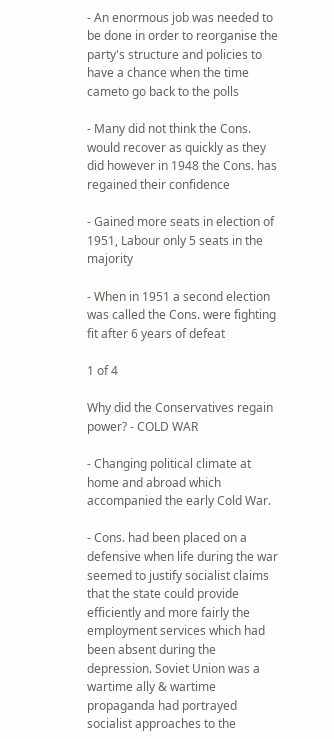- An enormous job was needed to be done in order to reorganise the party's structure and policies to have a chance when the time cameto go back to the polls

- Many did not think the Cons. would recover as quickly as they did however in 1948 the Cons. has regained their confidence

- Gained more seats in election of 1951, Labour only 5 seats in the majority

- When in 1951 a second election was called the Cons. were fighting fit after 6 years of defeat

1 of 4

Why did the Conservatives regain power? - COLD WAR

- Changing political climate at home and abroad which accompanied the early Cold War.

- Cons. had been placed on a defensive when life during the war seemed to justify socialist claims that the state could provide efficiently and more fairly the employment services which had been absent during the depression. Soviet Union was a wartime ally & wartime propaganda had portrayed socialist approaches to the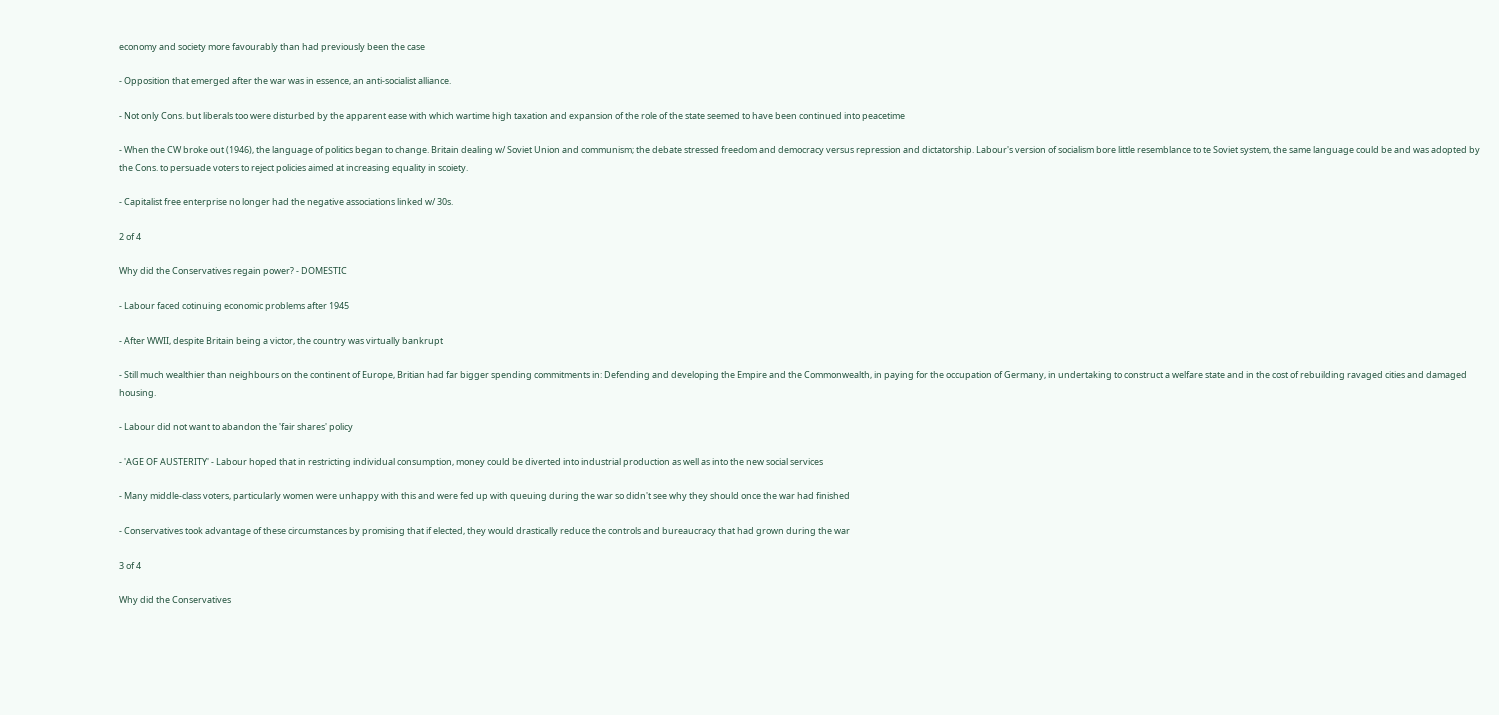economy and society more favourably than had previously been the case

- Opposition that emerged after the war was in essence, an anti-socialist alliance.

- Not only Cons. but liberals too were disturbed by the apparent ease with which wartime high taxation and expansion of the role of the state seemed to have been continued into peacetime

- When the CW broke out (1946), the language of politics began to change. Britain dealing w/ Soviet Union and communism; the debate stressed freedom and democracy versus repression and dictatorship. Labour's version of socialism bore little resemblance to te Soviet system, the same language could be and was adopted by the Cons. to persuade voters to reject policies aimed at increasing equality in scoiety.

- Capitalist free enterprise no longer had the negative associations linked w/ 30s.

2 of 4

Why did the Conservatives regain power? - DOMESTIC

- Labour faced cotinuing economic problems after 1945

- After WWII, despite Britain being a victor, the country was virtually bankrupt

- Still much wealthier than neighbours on the continent of Europe, Britian had far bigger spending commitments in: Defending and developing the Empire and the Commonwealth, in paying for the occupation of Germany, in undertaking to construct a welfare state and in the cost of rebuilding ravaged cities and damaged housing.

- Labour did not want to abandon the 'fair shares' policy

- 'AGE OF AUSTERITY' - Labour hoped that in restricting individual consumption, money could be diverted into industrial production as well as into the new social services

- Many middle-class voters, particularly women were unhappy with this and were fed up with queuing during the war so didn't see why they should once the war had finished

- Conservatives took advantage of these circumstances by promising that if elected, they would drastically reduce the controls and bureaucracy that had grown during the war

3 of 4

Why did the Conservatives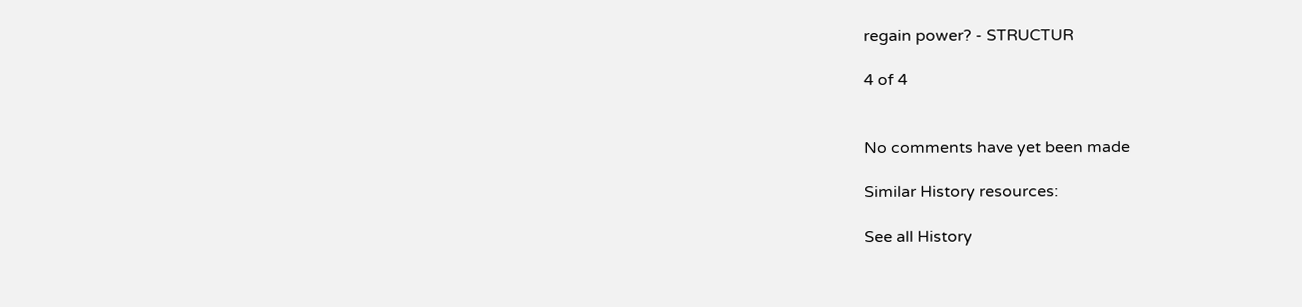regain power? - STRUCTUR

4 of 4


No comments have yet been made

Similar History resources:

See all History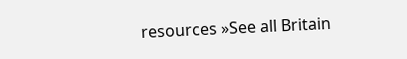resources »See all Britain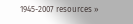1945-2007 resources »